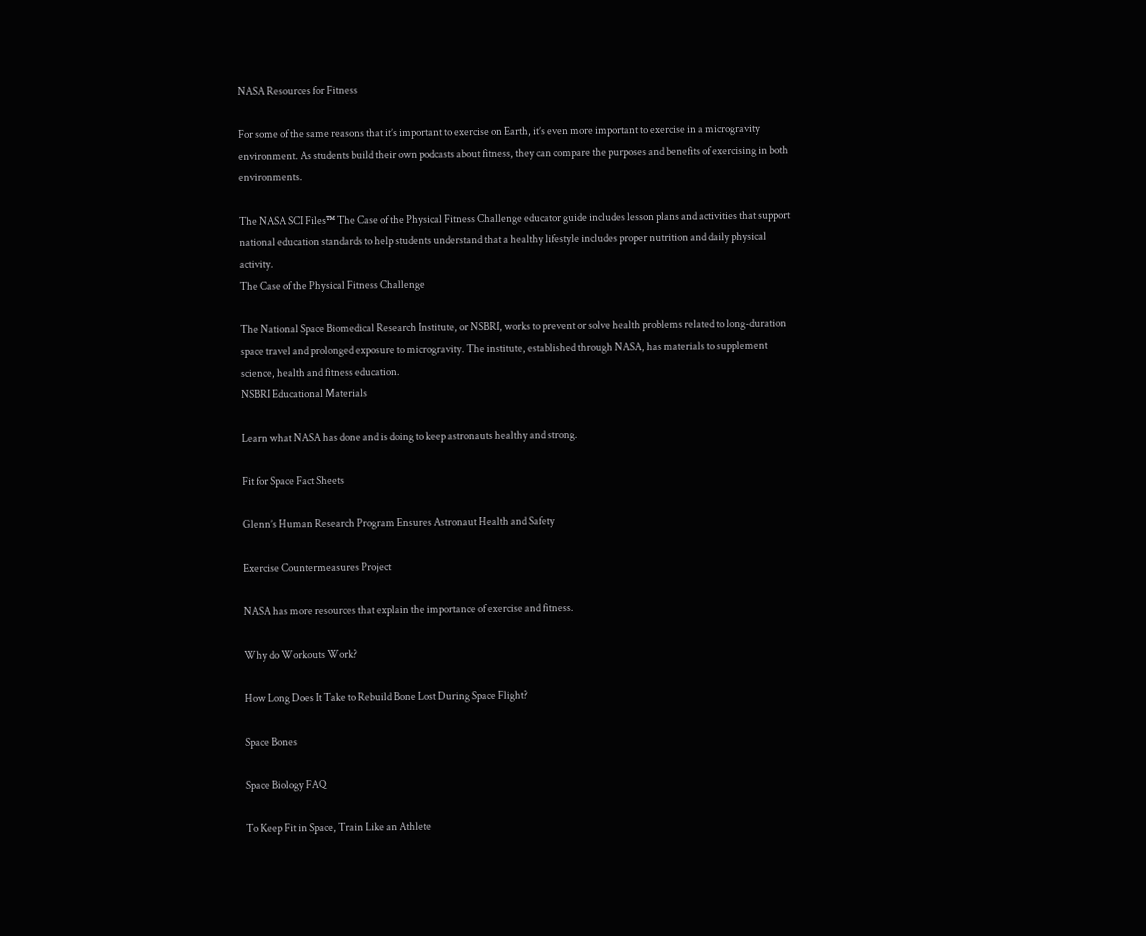NASA Resources for Fitness

For some of the same reasons that it’s important to exercise on Earth, it’s even more important to exercise in a microgravity environment. As students build their own podcasts about fitness, they can compare the purposes and benefits of exercising in both environments.

The NASA SCI Files™ The Case of the Physical Fitness Challenge educator guide includes lesson plans and activities that support national education standards to help students understand that a healthy lifestyle includes proper nutrition and daily physical activity.
The Case of the Physical Fitness Challenge

The National Space Biomedical Research Institute, or NSBRI, works to prevent or solve health problems related to long-duration space travel and prolonged exposure to microgravity. The institute, established through NASA, has materials to supplement science, health and fitness education.
NSBRI Educational Materials

Learn what NASA has done and is doing to keep astronauts healthy and strong.

Fit for Space Fact Sheets

Glenn’s Human Research Program Ensures Astronaut Health and Safety

Exercise Countermeasures Project

NASA has more resources that explain the importance of exercise and fitness.

Why do Workouts Work?

How Long Does It Take to Rebuild Bone Lost During Space Flight?

Space Bones

Space Biology FAQ

To Keep Fit in Space, Train Like an Athlete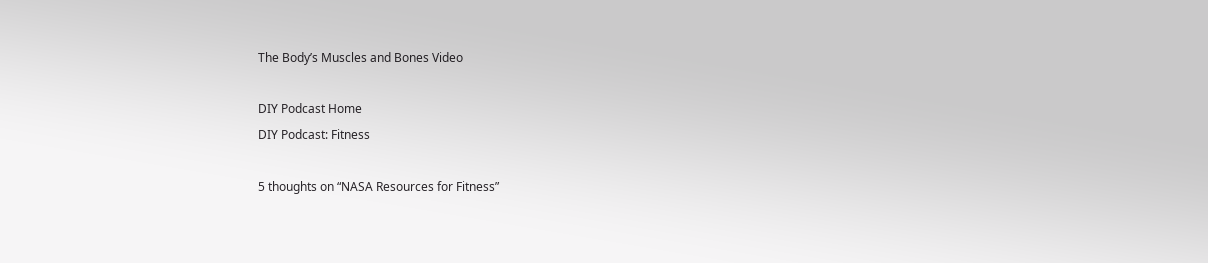The Body’s Muscles and Bones Video

DIY Podcast Home
DIY Podcast: Fitness

5 thoughts on “NASA Resources for Fitness”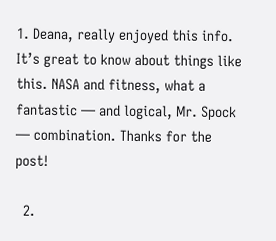1. Deana, really enjoyed this info. It’s great to know about things like this. NASA and fitness, what a fantastic — and logical, Mr. Spock — combination. Thanks for the post!

  2.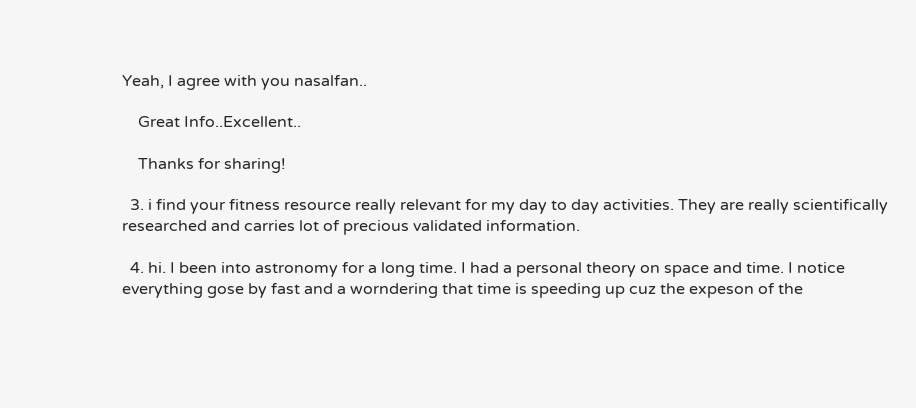Yeah, I agree with you nasalfan..

    Great Info..Excellent..

    Thanks for sharing!

  3. i find your fitness resource really relevant for my day to day activities. They are really scientifically researched and carries lot of precious validated information.

  4. hi. I been into astronomy for a long time. I had a personal theory on space and time. I notice everything gose by fast and a worndering that time is speeding up cuz the expeson of the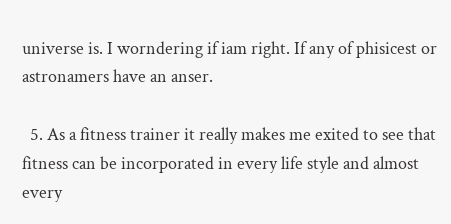universe is. I worndering if iam right. If any of phisicest or astronamers have an anser.

  5. As a fitness trainer it really makes me exited to see that fitness can be incorporated in every life style and almost every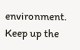environment. Keep up the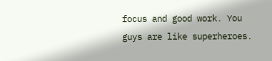focus and good work. You guys are like superheroes.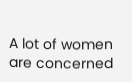A lot of women are concerned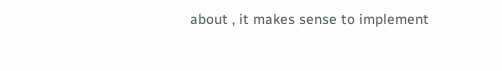about , it makes sense to implement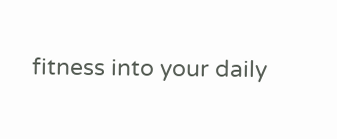fitness into your daily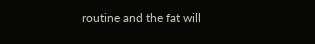routine and the fat will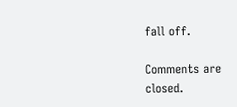fall off.

Comments are closed.